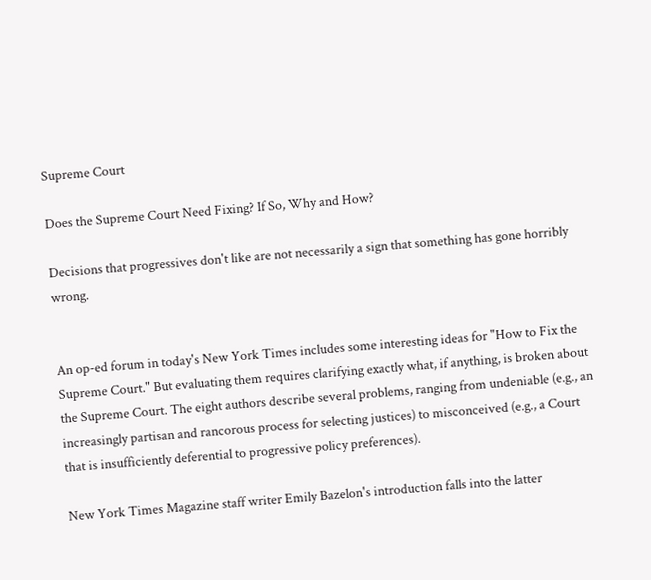Supreme Court

Does the Supreme Court Need Fixing? If So, Why and How?

Decisions that progressives don't like are not necessarily a sign that something has gone horribly wrong.


An op-ed forum in today's New York Times includes some interesting ideas for "How to Fix the Supreme Court." But evaluating them requires clarifying exactly what, if anything, is broken about the Supreme Court. The eight authors describe several problems, ranging from undeniable (e.g., an increasingly partisan and rancorous process for selecting justices) to misconceived (e.g., a Court that is insufficiently deferential to progressive policy preferences).

New York Times Magazine staff writer Emily Bazelon's introduction falls into the latter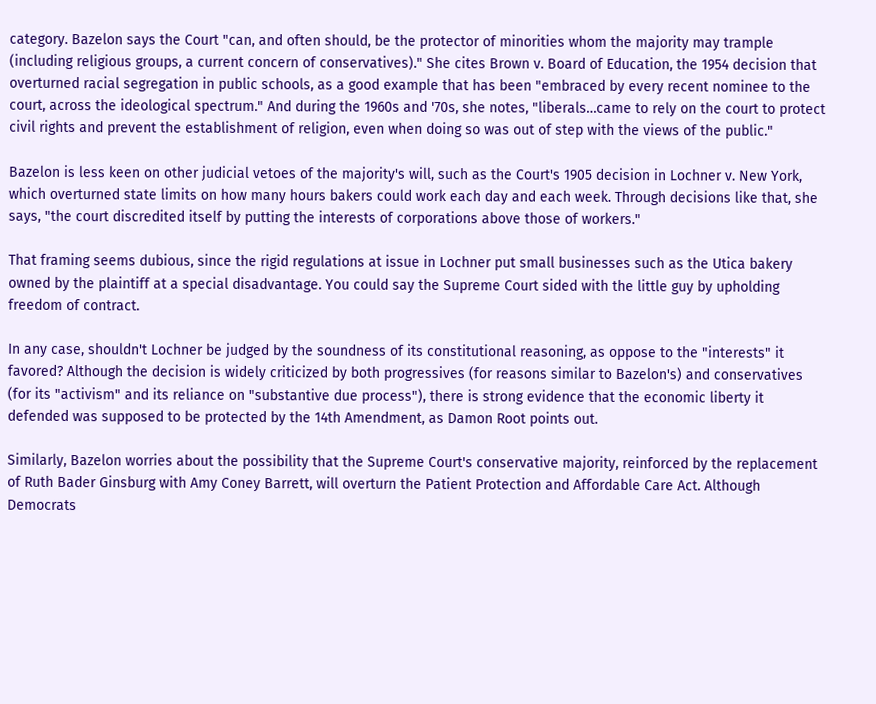category. Bazelon says the Court "can, and often should, be the protector of minorities whom the majority may trample (including religious groups, a current concern of conservatives)." She cites Brown v. Board of Education, the 1954 decision that overturned racial segregation in public schools, as a good example that has been "embraced by every recent nominee to the court, across the ideological spectrum." And during the 1960s and '70s, she notes, "liberals…came to rely on the court to protect civil rights and prevent the establishment of religion, even when doing so was out of step with the views of the public."

Bazelon is less keen on other judicial vetoes of the majority's will, such as the Court's 1905 decision in Lochner v. New York, which overturned state limits on how many hours bakers could work each day and each week. Through decisions like that, she says, "the court discredited itself by putting the interests of corporations above those of workers."

That framing seems dubious, since the rigid regulations at issue in Lochner put small businesses such as the Utica bakery owned by the plaintiff at a special disadvantage. You could say the Supreme Court sided with the little guy by upholding freedom of contract.

In any case, shouldn't Lochner be judged by the soundness of its constitutional reasoning, as oppose to the "interests" it favored? Although the decision is widely criticized by both progressives (for reasons similar to Bazelon's) and conservatives (for its "activism" and its reliance on "substantive due process"), there is strong evidence that the economic liberty it defended was supposed to be protected by the 14th Amendment, as Damon Root points out.

Similarly, Bazelon worries about the possibility that the Supreme Court's conservative majority, reinforced by the replacement of Ruth Bader Ginsburg with Amy Coney Barrett, will overturn the Patient Protection and Affordable Care Act. Although Democrats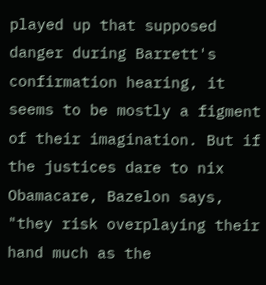played up that supposed danger during Barrett's confirmation hearing, it seems to be mostly a figment of their imagination. But if the justices dare to nix Obamacare, Bazelon says, "they risk overplaying their hand much as the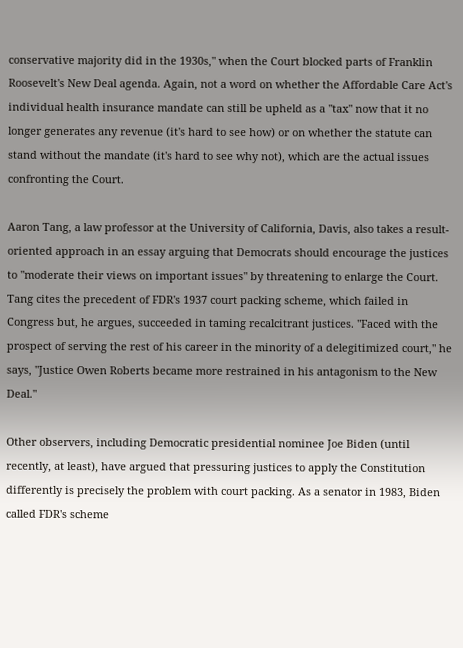conservative majority did in the 1930s," when the Court blocked parts of Franklin Roosevelt's New Deal agenda. Again, not a word on whether the Affordable Care Act's individual health insurance mandate can still be upheld as a "tax" now that it no longer generates any revenue (it's hard to see how) or on whether the statute can stand without the mandate (it's hard to see why not), which are the actual issues confronting the Court.

Aaron Tang, a law professor at the University of California, Davis, also takes a result-oriented approach in an essay arguing that Democrats should encourage the justices to "moderate their views on important issues" by threatening to enlarge the Court. Tang cites the precedent of FDR's 1937 court packing scheme, which failed in Congress but, he argues, succeeded in taming recalcitrant justices. "Faced with the prospect of serving the rest of his career in the minority of a delegitimized court," he says, "Justice Owen Roberts became more restrained in his antagonism to the New Deal."

Other observers, including Democratic presidential nominee Joe Biden (until recently, at least), have argued that pressuring justices to apply the Constitution differently is precisely the problem with court packing. As a senator in 1983, Biden called FDR's scheme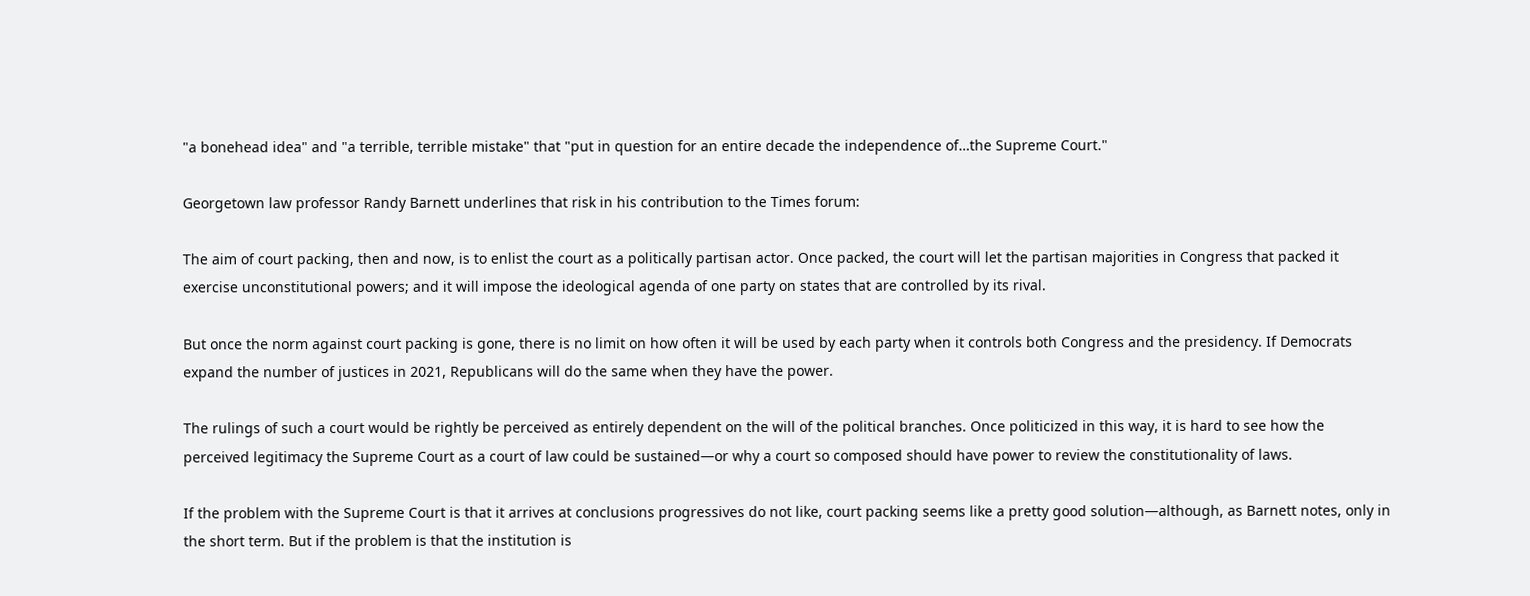"a bonehead idea" and "a terrible, terrible mistake" that "put in question for an entire decade the independence of…the Supreme Court."

Georgetown law professor Randy Barnett underlines that risk in his contribution to the Times forum:

The aim of court packing, then and now, is to enlist the court as a politically partisan actor. Once packed, the court will let the partisan majorities in Congress that packed it exercise unconstitutional powers; and it will impose the ideological agenda of one party on states that are controlled by its rival.

But once the norm against court packing is gone, there is no limit on how often it will be used by each party when it controls both Congress and the presidency. If Democrats expand the number of justices in 2021, Republicans will do the same when they have the power.

The rulings of such a court would be rightly be perceived as entirely dependent on the will of the political branches. Once politicized in this way, it is hard to see how the perceived legitimacy the Supreme Court as a court of law could be sustained—or why a court so composed should have power to review the constitutionality of laws.

If the problem with the Supreme Court is that it arrives at conclusions progressives do not like, court packing seems like a pretty good solution—although, as Barnett notes, only in the short term. But if the problem is that the institution is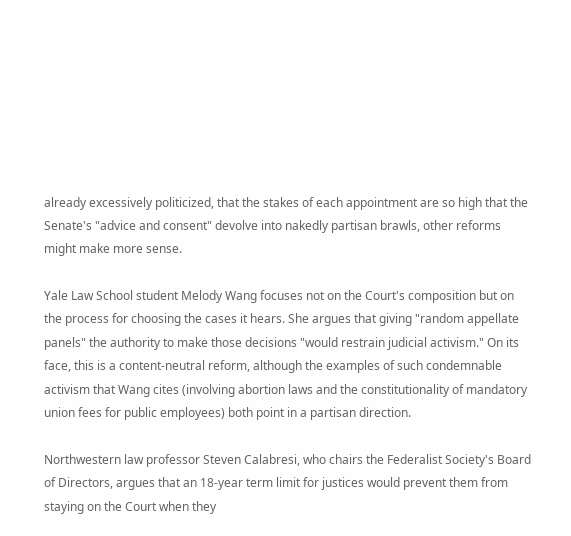already excessively politicized, that the stakes of each appointment are so high that the Senate's "advice and consent" devolve into nakedly partisan brawls, other reforms might make more sense.

Yale Law School student Melody Wang focuses not on the Court's composition but on the process for choosing the cases it hears. She argues that giving "random appellate panels" the authority to make those decisions "would restrain judicial activism." On its face, this is a content-neutral reform, although the examples of such condemnable activism that Wang cites (involving abortion laws and the constitutionality of mandatory union fees for public employees) both point in a partisan direction.

Northwestern law professor Steven Calabresi, who chairs the Federalist Society's Board of Directors, argues that an 18-year term limit for justices would prevent them from staying on the Court when they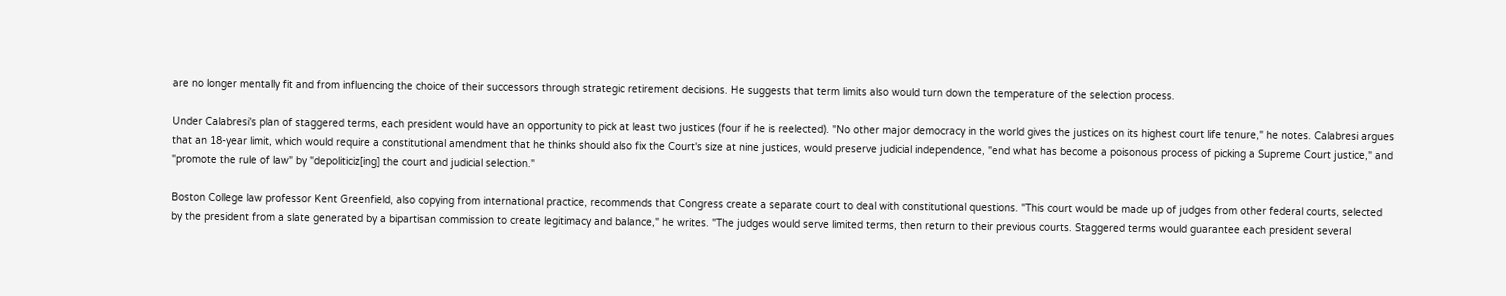are no longer mentally fit and from influencing the choice of their successors through strategic retirement decisions. He suggests that term limits also would turn down the temperature of the selection process.

Under Calabresi's plan of staggered terms, each president would have an opportunity to pick at least two justices (four if he is reelected). "No other major democracy in the world gives the justices on its highest court life tenure," he notes. Calabresi argues that an 18-year limit, which would require a constitutional amendment that he thinks should also fix the Court's size at nine justices, would preserve judicial independence, "end what has become a poisonous process of picking a Supreme Court justice," and "promote the rule of law" by "depoliticiz[ing] the court and judicial selection."

Boston College law professor Kent Greenfield, also copying from international practice, recommends that Congress create a separate court to deal with constitutional questions. "This court would be made up of judges from other federal courts, selected by the president from a slate generated by a bipartisan commission to create legitimacy and balance," he writes. "The judges would serve limited terms, then return to their previous courts. Staggered terms would guarantee each president several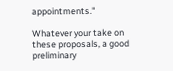appointments."

Whatever your take on these proposals, a good preliminary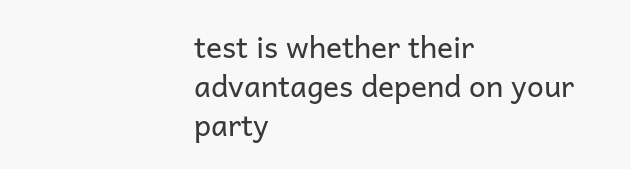test is whether their advantages depend on your party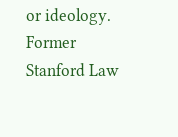or ideology. Former Stanford Law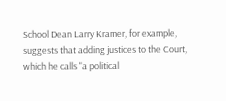School Dean Larry Kramer, for example, suggests that adding justices to the Court, which he calls "a political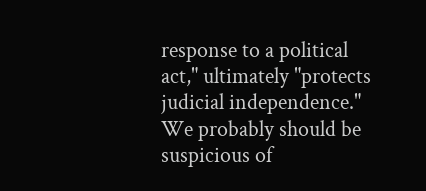response to a political act," ultimately "protects judicial independence." We probably should be suspicious of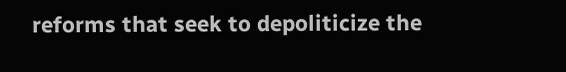reforms that seek to depoliticize the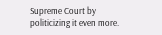Supreme Court by politicizing it even more.